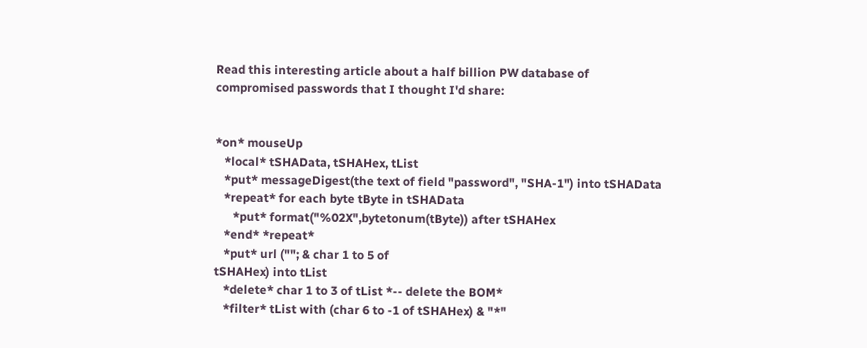Read this interesting article about a half billion PW database of
compromised passwords that I thought I'd share:


*on* mouseUp
   *local* tSHAData, tSHAHex, tList
   *put* messageDigest(the text of field "password", "SHA-1") into tSHAData
   *repeat* for each byte tByte in tSHAData
      *put* format("%02X",bytetonum(tByte)) after tSHAHex
   *end* *repeat*
   *put* url (""; & char 1 to 5 of
tSHAHex) into tList
   *delete* char 1 to 3 of tList *-- delete the BOM*
   *filter* tList with (char 6 to -1 of tSHAHex) & "*"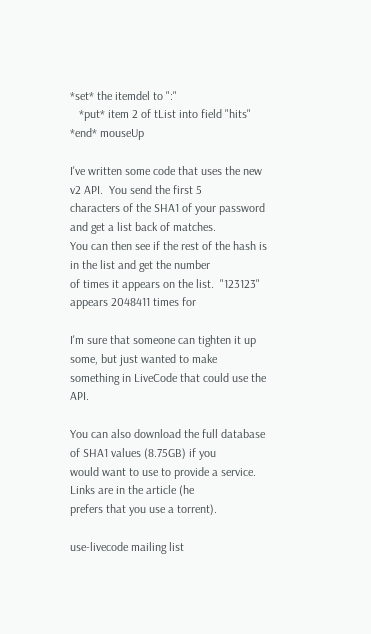*set* the itemdel to ":"
   *put* item 2 of tList into field "hits"
*end* mouseUp

I've written some code that uses the new v2 API.  You send the first 5
characters of the SHA1 of your password and get a list back of matches.
You can then see if the rest of the hash is in the list and get the number
of times it appears on the list.  "123123" appears 2048411 times for

I'm sure that someone can tighten it up some, but just wanted to make
something in LiveCode that could use the API.

You can also download the full database of SHA1 values (8.75GB) if you
would want to use to provide a service.  Links are in the article (he
prefers that you use a torrent).

use-livecode mailing list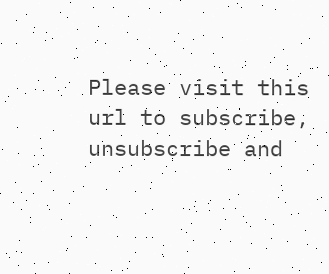Please visit this url to subscribe, unsubscribe and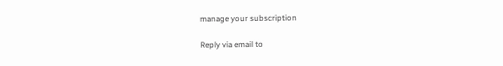manage your subscription

Reply via email to